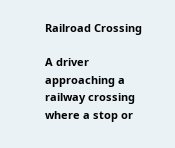Railroad Crossing

A driver approaching a railway crossing where a stop or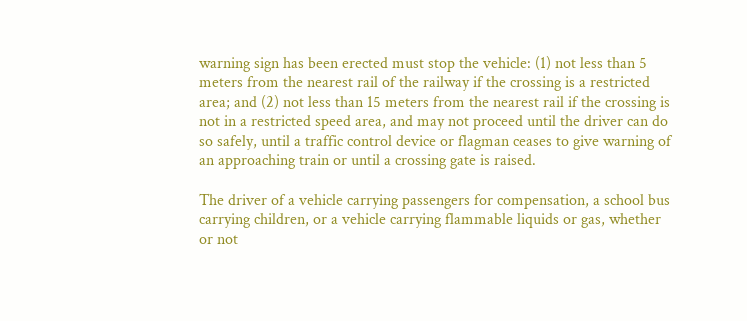warning sign has been erected must stop the vehicle: (1) not less than 5 meters from the nearest rail of the railway if the crossing is a restricted area; and (2) not less than 15 meters from the nearest rail if the crossing is not in a restricted speed area, and may not proceed until the driver can do so safely, until a traffic control device or flagman ceases to give warning of an approaching train or until a crossing gate is raised.

The driver of a vehicle carrying passengers for compensation, a school bus carrying children, or a vehicle carrying flammable liquids or gas, whether or not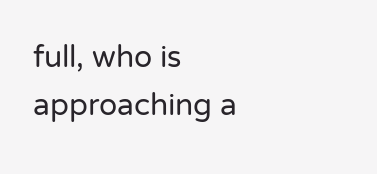full, who is approaching a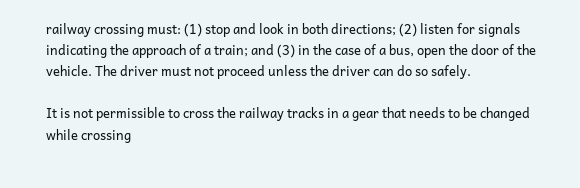railway crossing must: (1) stop and look in both directions; (2) listen for signals indicating the approach of a train; and (3) in the case of a bus, open the door of the vehicle. The driver must not proceed unless the driver can do so safely.

It is not permissible to cross the railway tracks in a gear that needs to be changed while crossing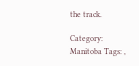the track.

Category: Manitoba Tags: ,